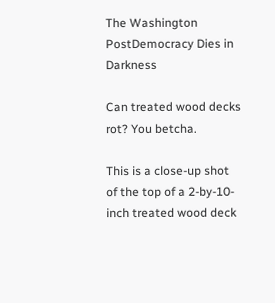The Washington PostDemocracy Dies in Darkness

Can treated wood decks rot? You betcha.

This is a close-up shot of the top of a 2-by-10-inch treated wood deck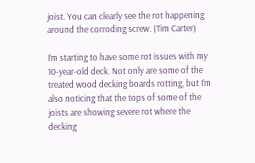joist. You can clearly see the rot happening around the corroding screw. (Tim Carter)

I’m starting to have some rot issues with my 10-year-old deck. Not only are some of the treated wood decking boards rotting, but I’m also noticing that the tops of some of the joists are showing severe rot where the decking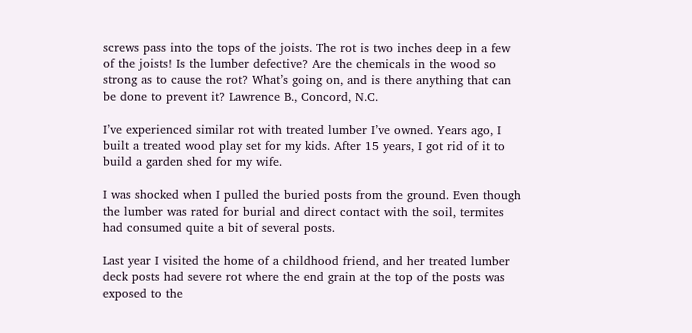screws pass into the tops of the joists. The rot is two inches deep in a few of the joists! Is the lumber defective? Are the chemicals in the wood so strong as to cause the rot? What’s going on, and is there anything that can be done to prevent it? Lawrence B., Concord, N.C.

I’ve experienced similar rot with treated lumber I’ve owned. Years ago, I built a treated wood play set for my kids. After 15 years, I got rid of it to build a garden shed for my wife.

I was shocked when I pulled the buried posts from the ground. Even though the lumber was rated for burial and direct contact with the soil, termites had consumed quite a bit of several posts.

Last year I visited the home of a childhood friend, and her treated lumber deck posts had severe rot where the end grain at the top of the posts was exposed to the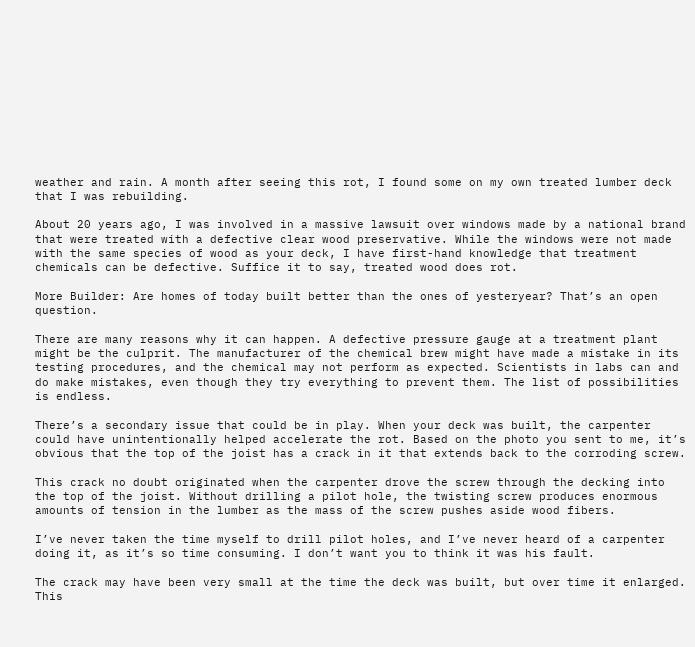weather and rain. A month after seeing this rot, I found some on my own treated lumber deck that I was rebuilding.

About 20 years ago, I was involved in a massive lawsuit over windows made by a national brand that were treated with a defective clear wood preservative. While the windows were not made with the same species of wood as your deck, I have first-hand knowledge that treatment chemicals can be defective. Suffice it to say, treated wood does rot.

More Builder: Are homes of today built better than the ones of yesteryear? That’s an open question.

There are many reasons why it can happen. A defective pressure gauge at a treatment plant might be the culprit. The manufacturer of the chemical brew might have made a mistake in its testing procedures, and the chemical may not perform as expected. Scientists in labs can and do make mistakes, even though they try everything to prevent them. The list of possibilities is endless.

There’s a secondary issue that could be in play. When your deck was built, the carpenter could have unintentionally helped accelerate the rot. Based on the photo you sent to me, it’s obvious that the top of the joist has a crack in it that extends back to the corroding screw.

This crack no doubt originated when the carpenter drove the screw through the decking into the top of the joist. Without drilling a pilot hole, the twisting screw produces enormous amounts of tension in the lumber as the mass of the screw pushes aside wood fibers.

I’ve never taken the time myself to drill pilot holes, and I’ve never heard of a carpenter doing it, as it’s so time consuming. I don’t want you to think it was his fault.

The crack may have been very small at the time the deck was built, but over time it enlarged. This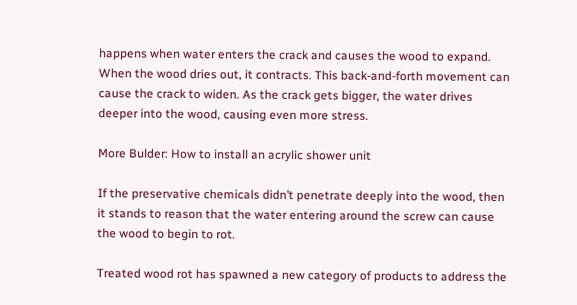happens when water enters the crack and causes the wood to expand. When the wood dries out, it contracts. This back-and-forth movement can cause the crack to widen. As the crack gets bigger, the water drives deeper into the wood, causing even more stress.

More Bulder: How to install an acrylic shower unit

If the preservative chemicals didn’t penetrate deeply into the wood, then it stands to reason that the water entering around the screw can cause the wood to begin to rot.

Treated wood rot has spawned a new category of products to address the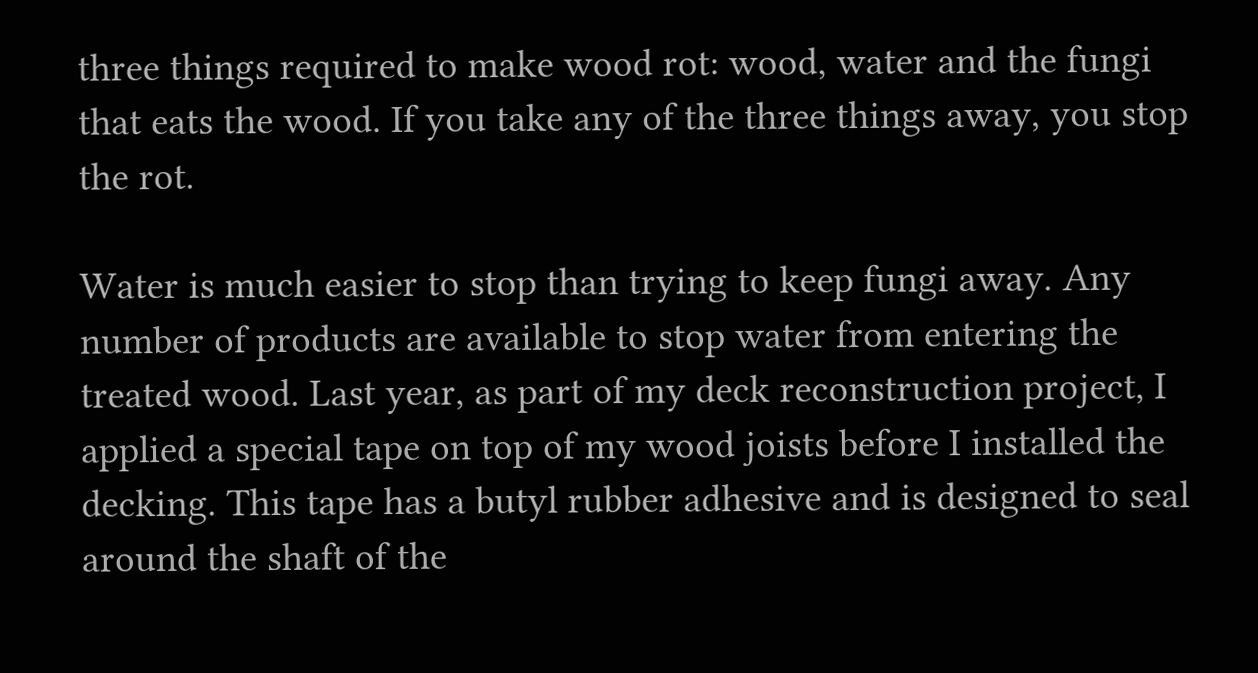three things required to make wood rot: wood, water and the fungi that eats the wood. If you take any of the three things away, you stop the rot.

Water is much easier to stop than trying to keep fungi away. Any number of products are available to stop water from entering the treated wood. Last year, as part of my deck reconstruction project, I applied a special tape on top of my wood joists before I installed the decking. This tape has a butyl rubber adhesive and is designed to seal around the shaft of the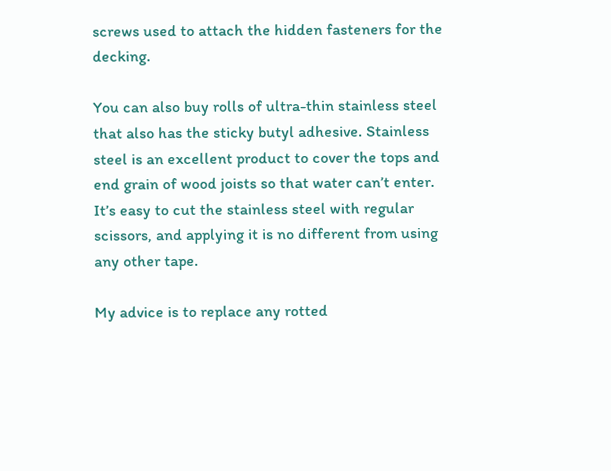screws used to attach the hidden fasteners for the decking.

You can also buy rolls of ultra-thin stainless steel that also has the sticky butyl adhesive. Stainless steel is an excellent product to cover the tops and end grain of wood joists so that water can’t enter. It’s easy to cut the stainless steel with regular scissors, and applying it is no different from using any other tape.

My advice is to replace any rotted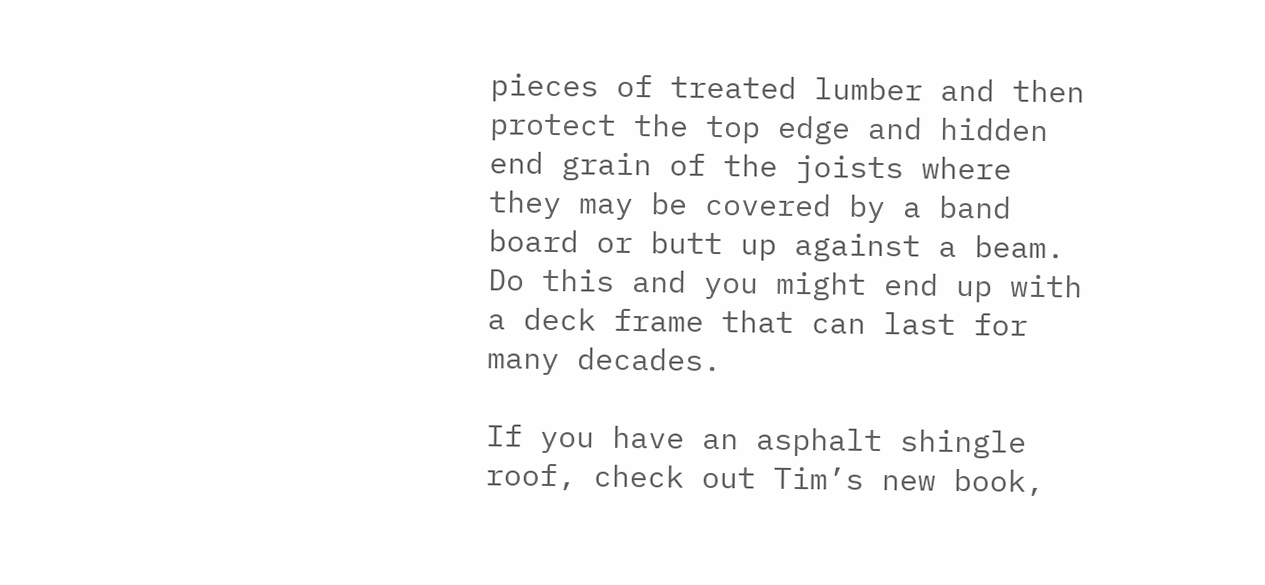pieces of treated lumber and then protect the top edge and hidden end grain of the joists where they may be covered by a band board or butt up against a beam. Do this and you might end up with a deck frame that can last for many decades.

If you have an asphalt shingle roof, check out Tim’s new book,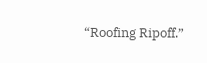“Roofing Ripoff.”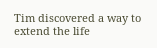Tim discovered a way to extend the life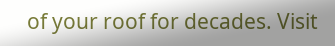of your roof for decades. Visit